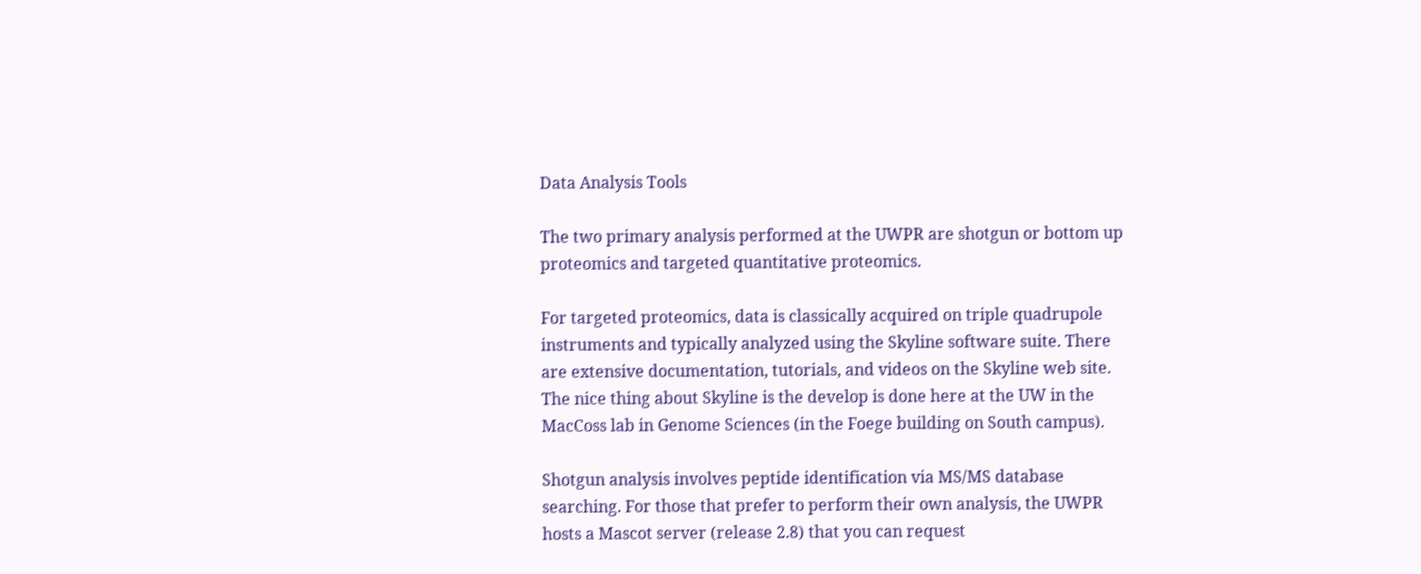Data Analysis Tools

The two primary analysis performed at the UWPR are shotgun or bottom up proteomics and targeted quantitative proteomics.

For targeted proteomics, data is classically acquired on triple quadrupole instruments and typically analyzed using the Skyline software suite. There are extensive documentation, tutorials, and videos on the Skyline web site. The nice thing about Skyline is the develop is done here at the UW in the MacCoss lab in Genome Sciences (in the Foege building on South campus).

Shotgun analysis involves peptide identification via MS/MS database searching. For those that prefer to perform their own analysis, the UWPR hosts a Mascot server (release 2.8) that you can request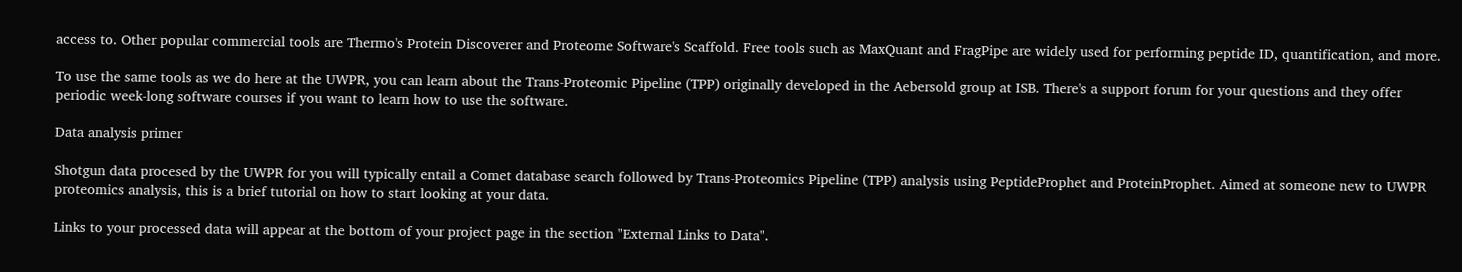access to. Other popular commercial tools are Thermo's Protein Discoverer and Proteome Software's Scaffold. Free tools such as MaxQuant and FragPipe are widely used for performing peptide ID, quantification, and more.

To use the same tools as we do here at the UWPR, you can learn about the Trans-Proteomic Pipeline (TPP) originally developed in the Aebersold group at ISB. There's a support forum for your questions and they offer periodic week-long software courses if you want to learn how to use the software.

Data analysis primer

Shotgun data procesed by the UWPR for you will typically entail a Comet database search followed by Trans-Proteomics Pipeline (TPP) analysis using PeptideProphet and ProteinProphet. Aimed at someone new to UWPR proteomics analysis, this is a brief tutorial on how to start looking at your data.

Links to your processed data will appear at the bottom of your project page in the section "External Links to Data".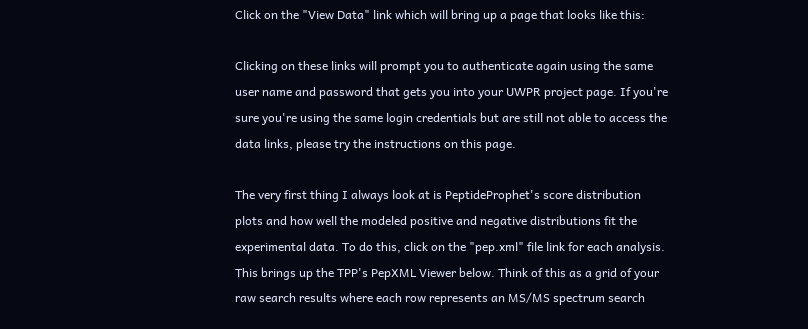Click on the "View Data" link which will bring up a page that looks like this:

Clicking on these links will prompt you to authenticate again using the same user name and password that gets you into your UWPR project page. If you're sure you're using the same login credentials but are still not able to access the data links, please try the instructions on this page.

The very first thing I always look at is PeptideProphet's score distribution plots and how well the modeled positive and negative distributions fit the experimental data. To do this, click on the "pep.xml" file link for each analysis. This brings up the TPP's PepXML Viewer below. Think of this as a grid of your raw search results where each row represents an MS/MS spectrum search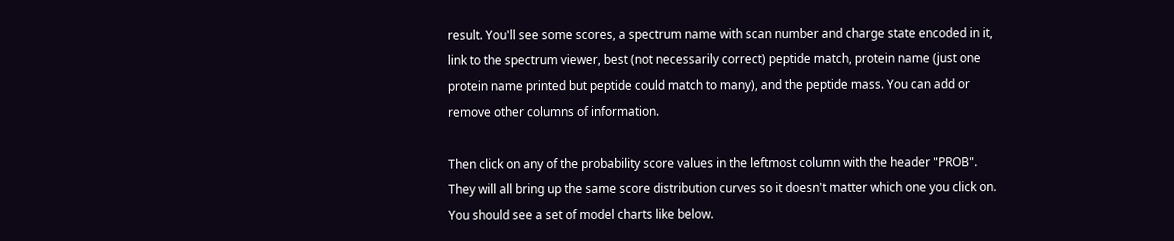result. You'll see some scores, a spectrum name with scan number and charge state encoded in it, link to the spectrum viewer, best (not necessarily correct) peptide match, protein name (just one protein name printed but peptide could match to many), and the peptide mass. You can add or remove other columns of information.

Then click on any of the probability score values in the leftmost column with the header "PROB". They will all bring up the same score distribution curves so it doesn't matter which one you click on. You should see a set of model charts like below.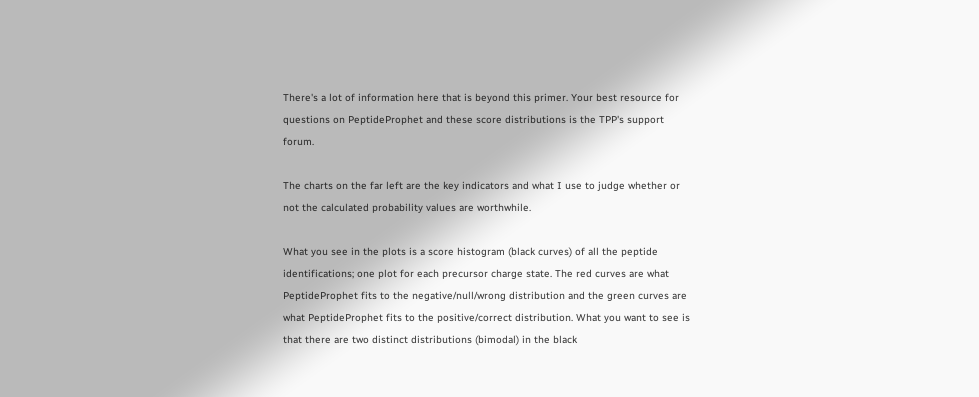There's a lot of information here that is beyond this primer. Your best resource for questions on PeptideProphet and these score distributions is the TPP's support forum.

The charts on the far left are the key indicators and what I use to judge whether or not the calculated probability values are worthwhile.

What you see in the plots is a score histogram (black curves) of all the peptide identifications; one plot for each precursor charge state. The red curves are what PeptideProphet fits to the negative/null/wrong distribution and the green curves are what PeptideProphet fits to the positive/correct distribution. What you want to see is that there are two distinct distributions (bimodal) in the black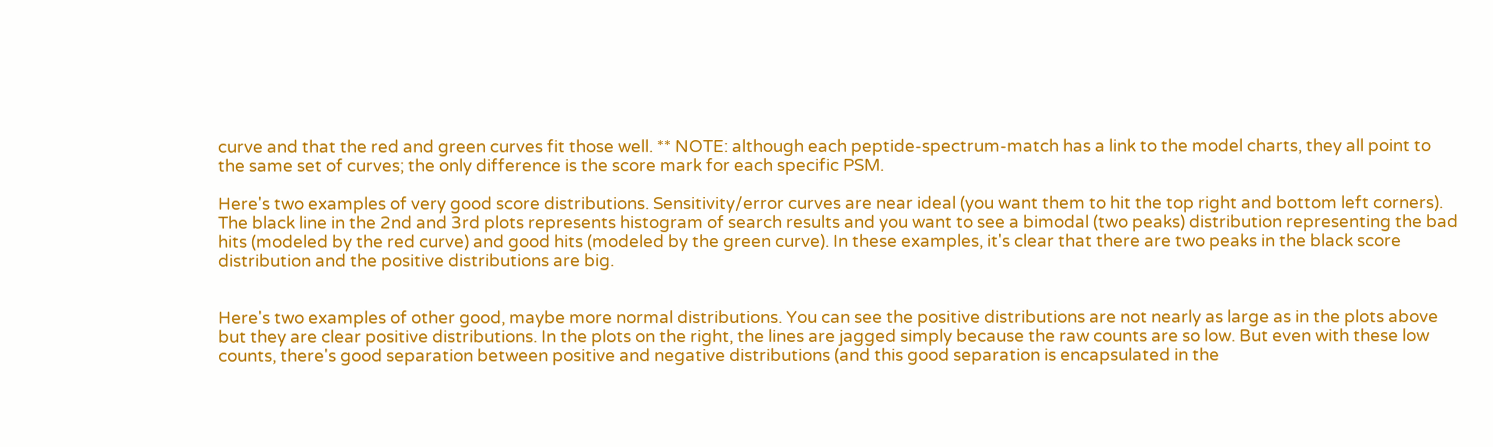curve and that the red and green curves fit those well. ** NOTE: although each peptide-spectrum-match has a link to the model charts, they all point to the same set of curves; the only difference is the score mark for each specific PSM.

Here's two examples of very good score distributions. Sensitivity/error curves are near ideal (you want them to hit the top right and bottom left corners). The black line in the 2nd and 3rd plots represents histogram of search results and you want to see a bimodal (two peaks) distribution representing the bad hits (modeled by the red curve) and good hits (modeled by the green curve). In these examples, it's clear that there are two peaks in the black score distribution and the positive distributions are big.


Here's two examples of other good, maybe more normal distributions. You can see the positive distributions are not nearly as large as in the plots above but they are clear positive distributions. In the plots on the right, the lines are jagged simply because the raw counts are so low. But even with these low counts, there's good separation between positive and negative distributions (and this good separation is encapsulated in the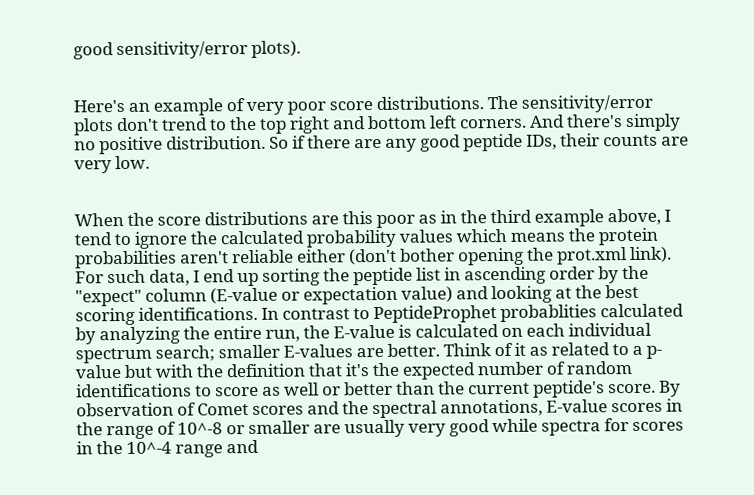good sensitivity/error plots).


Here's an example of very poor score distributions. The sensitivity/error plots don't trend to the top right and bottom left corners. And there's simply no positive distribution. So if there are any good peptide IDs, their counts are very low.


When the score distributions are this poor as in the third example above, I tend to ignore the calculated probability values which means the protein probabilities aren't reliable either (don't bother opening the prot.xml link). For such data, I end up sorting the peptide list in ascending order by the "expect" column (E-value or expectation value) and looking at the best scoring identifications. In contrast to PeptideProphet probablities calculated by analyzing the entire run, the E-value is calculated on each individual spectrum search; smaller E-values are better. Think of it as related to a p-value but with the definition that it's the expected number of random identifications to score as well or better than the current peptide's score. By observation of Comet scores and the spectral annotations, E-value scores in the range of 10^-8 or smaller are usually very good while spectra for scores in the 10^-4 range and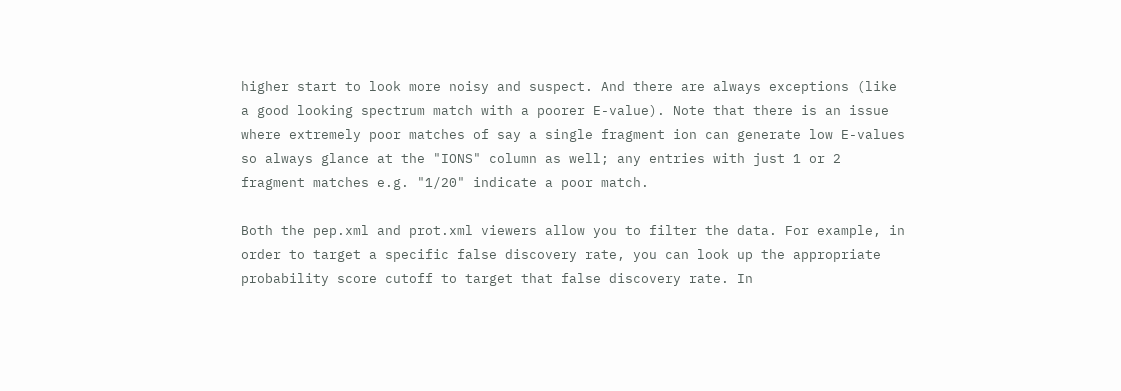higher start to look more noisy and suspect. And there are always exceptions (like a good looking spectrum match with a poorer E-value). Note that there is an issue where extremely poor matches of say a single fragment ion can generate low E-values so always glance at the "IONS" column as well; any entries with just 1 or 2 fragment matches e.g. "1/20" indicate a poor match.

Both the pep.xml and prot.xml viewers allow you to filter the data. For example, in order to target a specific false discovery rate, you can look up the appropriate probability score cutoff to target that false discovery rate. In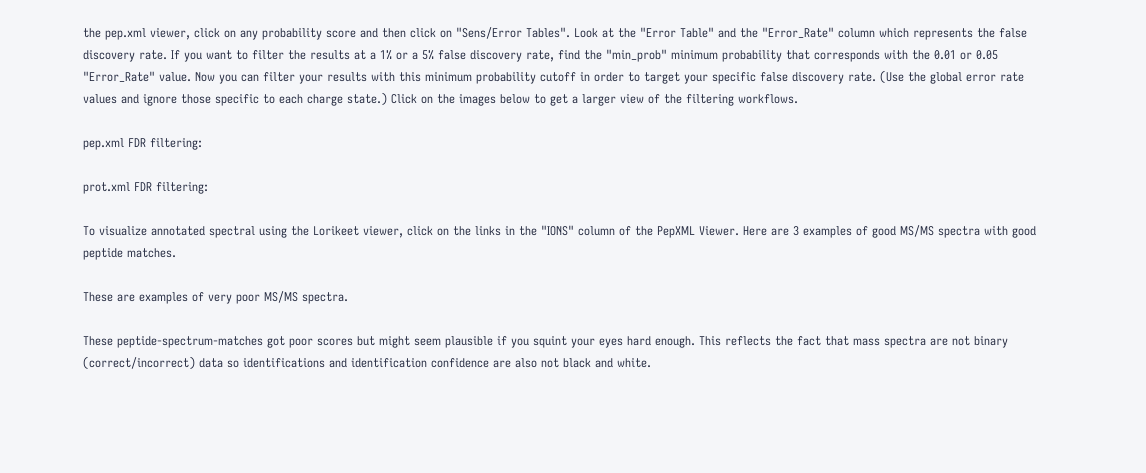the pep.xml viewer, click on any probability score and then click on "Sens/Error Tables". Look at the "Error Table" and the "Error_Rate" column which represents the false discovery rate. If you want to filter the results at a 1% or a 5% false discovery rate, find the "min_prob" minimum probability that corresponds with the 0.01 or 0.05 "Error_Rate" value. Now you can filter your results with this minimum probability cutoff in order to target your specific false discovery rate. (Use the global error rate values and ignore those specific to each charge state.) Click on the images below to get a larger view of the filtering workflows.

pep.xml FDR filtering:

prot.xml FDR filtering:

To visualize annotated spectral using the Lorikeet viewer, click on the links in the "IONS" column of the PepXML Viewer. Here are 3 examples of good MS/MS spectra with good peptide matches.

These are examples of very poor MS/MS spectra.

These peptide-spectrum-matches got poor scores but might seem plausible if you squint your eyes hard enough. This reflects the fact that mass spectra are not binary (correct/incorrect) data so identifications and identification confidence are also not black and white.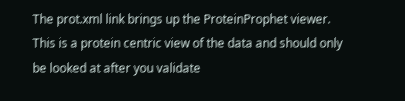The prot.xml link brings up the ProteinProphet viewer. This is a protein centric view of the data and should only be looked at after you validate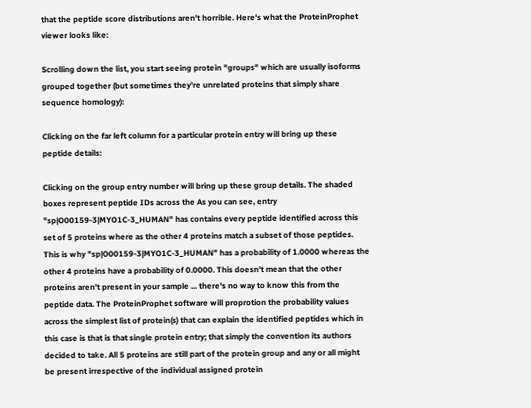that the peptide score distributions aren't horrible. Here's what the ProteinProphet viewer looks like:

Scrolling down the list, you start seeing protein "groups" which are usually isoforms grouped together (but sometimes they're unrelated proteins that simply share sequence homology):

Clicking on the far left column for a particular protein entry will bring up these peptide details:

Clicking on the group entry number will bring up these group details. The shaded boxes represent peptide IDs across the As you can see, entry "sp|O00159-3|MYO1C-3_HUMAN" has contains every peptide identified across this set of 5 proteins where as the other 4 proteins match a subset of those peptides. This is why "sp|O00159-3|MYO1C-3_HUMAN" has a probability of 1.0000 whereas the other 4 proteins have a probability of 0.0000. This doesn't mean that the other proteins aren't present in your sample ... there's no way to know this from the peptide data. The ProteinProphet software will proprotion the probability values across the simplest list of protein(s) that can explain the identified peptides which in this case is that is that single protein entry; that simply the convention its authors decided to take. All 5 proteins are still part of the protein group and any or all might be present irrespective of the individual assigned protein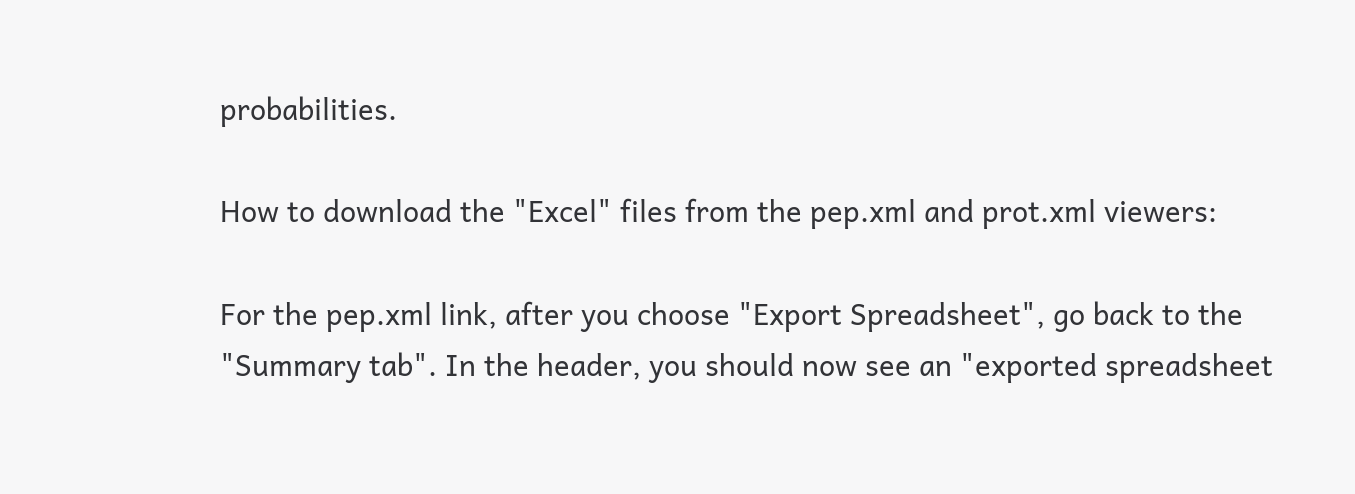probabilities.

How to download the "Excel" files from the pep.xml and prot.xml viewers:

For the pep.xml link, after you choose "Export Spreadsheet", go back to the "Summary tab". In the header, you should now see an "exported spreadsheet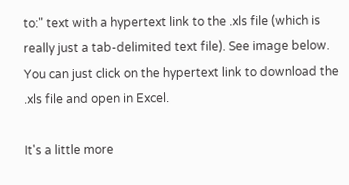to:" text with a hypertext link to the .xls file (which is really just a tab-delimited text file). See image below. You can just click on the hypertext link to download the .xls file and open in Excel.

It's a little more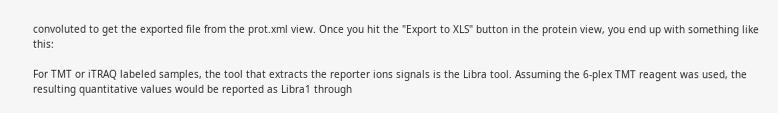convoluted to get the exported file from the prot.xml view. Once you hit the "Export to XLS" button in the protein view, you end up with something like this:

For TMT or iTRAQ labeled samples, the tool that extracts the reporter ions signals is the Libra tool. Assuming the 6-plex TMT reagent was used, the resulting quantitative values would be reported as Libra1 through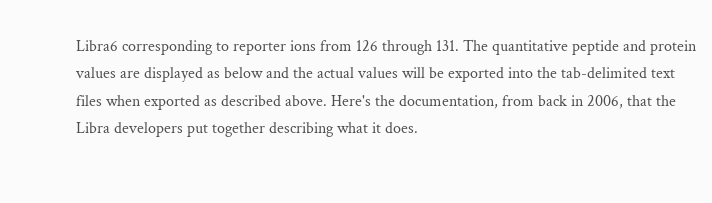Libra6 corresponding to reporter ions from 126 through 131. The quantitative peptide and protein values are displayed as below and the actual values will be exported into the tab-delimited text files when exported as described above. Here's the documentation, from back in 2006, that the Libra developers put together describing what it does.